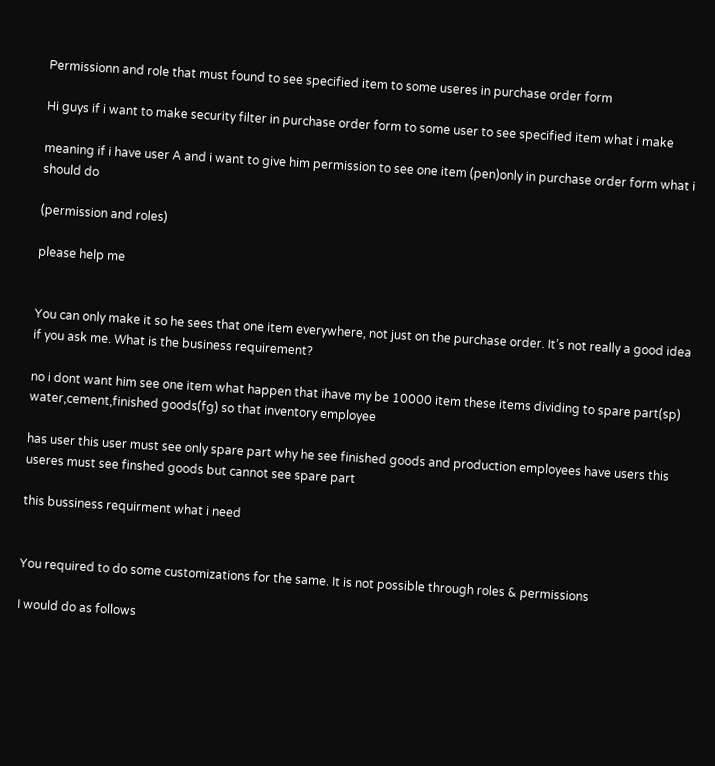Permissionn and role that must found to see specified item to some useres in purchase order form

Hi guys if i want to make security filter in purchase order form to some user to see specified item what i make

meaning if i have user A and i want to give him permission to see one item (pen)only in purchase order form what i should do

(permission and roles)

please help me


You can only make it so he sees that one item everywhere, not just on the purchase order. It’s not really a good idea if you ask me. What is the business requirement?

no i dont want him see one item what happen that ihave my be 10000 item these items dividing to spare part(sp) water,cement,finished goods(fg) so that inventory employee

has user this user must see only spare part why he see finished goods and production employees have users this useres must see finshed goods but cannot see spare part

this bussiness requirment what i need


You required to do some customizations for the same. It is not possible through roles & permissions

I would do as follows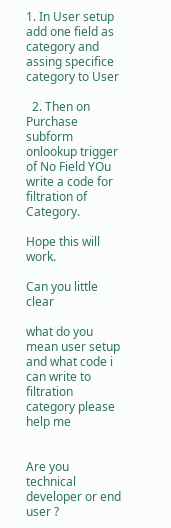1. In User setup add one field as category and assing specifice category to User

  2. Then on Purchase subform onlookup trigger of No Field YOu write a code for filtration of Category.

Hope this will work.

Can you little clear

what do you mean user setup and what code i can write to filtration category please help me


Are you technical developer or end user ?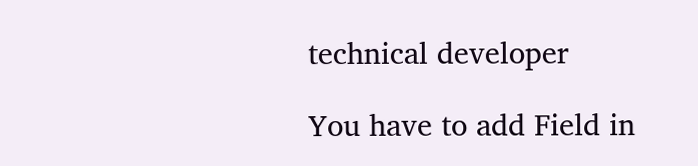technical developer

You have to add Field in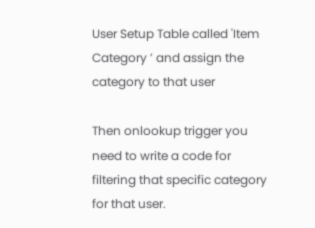User Setup Table called 'Item Category ’ and assign the category to that user

Then onlookup trigger you need to write a code for filtering that specific category for that user.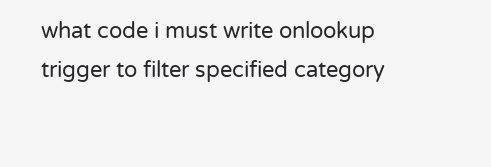what code i must write onlookup trigger to filter specified category